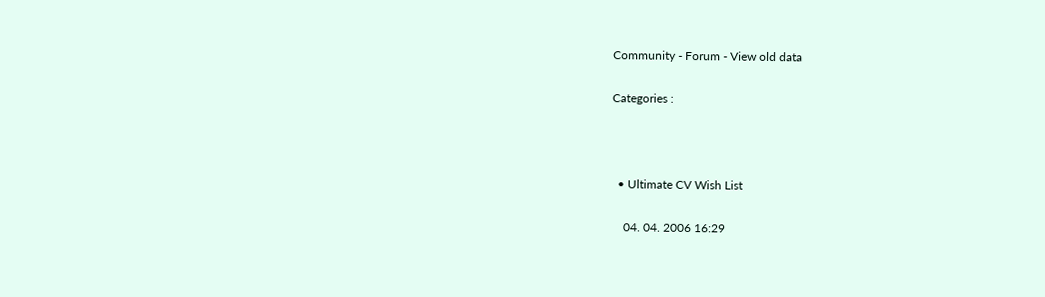Community - Forum - View old data

Categories :



  • Ultimate CV Wish List

    04. 04. 2006 16:29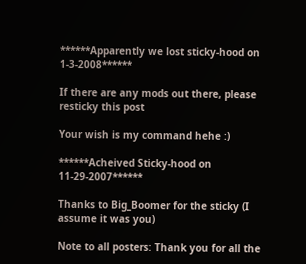******Apparently we lost sticky-hood on 1-3-2008******

If there are any mods out there, please resticky this post

Your wish is my command hehe :)

******Acheived Sticky-hood on 11-29-2007******

Thanks to Big_Boomer for the sticky (I assume it was you)

Note to all posters: Thank you for all the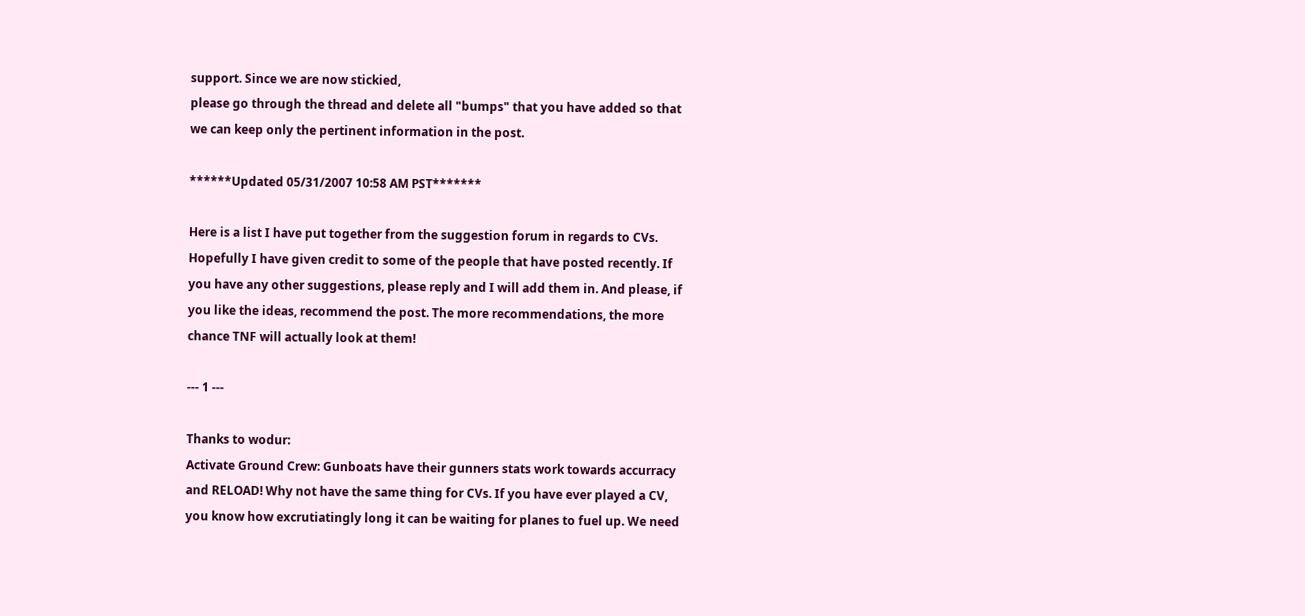support. Since we are now stickied,
please go through the thread and delete all "bumps" that you have added so that
we can keep only the pertinent information in the post.

******Updated 05/31/2007 10:58 AM PST*******

Here is a list I have put together from the suggestion forum in regards to CVs.
Hopefully I have given credit to some of the people that have posted recently. If
you have any other suggestions, please reply and I will add them in. And please, if
you like the ideas, recommend the post. The more recommendations, the more
chance TNF will actually look at them!

--- 1 ---

Thanks to wodur:
Activate Ground Crew: Gunboats have their gunners stats work towards accurracy
and RELOAD! Why not have the same thing for CVs. If you have ever played a CV,
you know how excrutiatingly long it can be waiting for planes to fuel up. We need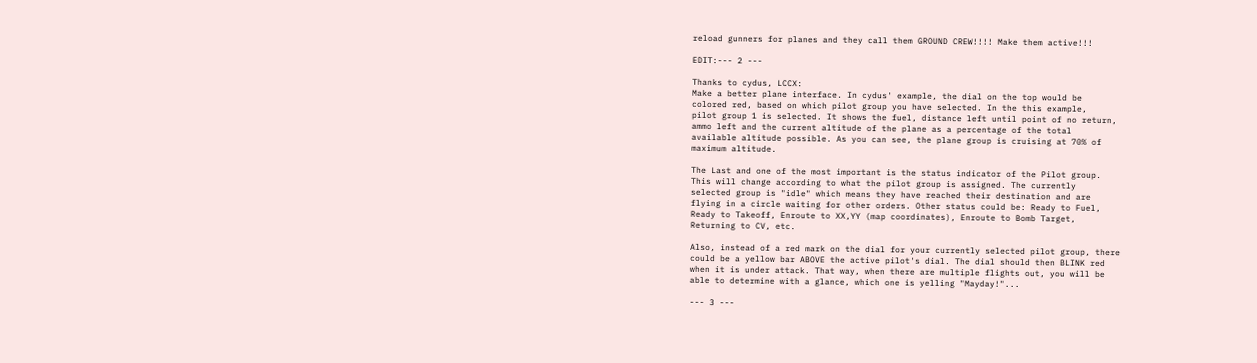reload gunners for planes and they call them GROUND CREW!!!! Make them active!!!

EDIT:--- 2 ---

Thanks to cydus, LCCX:
Make a better plane interface. In cydus' example, the dial on the top would be
colored red, based on which pilot group you have selected. In the this example,
pilot group 1 is selected. It shows the fuel, distance left until point of no return,
ammo left and the current altitude of the plane as a percentage of the total
available altitude possible. As you can see, the plane group is cruising at 70% of
maximum altitude.

The Last and one of the most important is the status indicator of the Pilot group.
This will change according to what the pilot group is assigned. The currently
selected group is "idle" which means they have reached their destination and are
flying in a circle waiting for other orders. Other status could be: Ready to Fuel,
Ready to Takeoff, Enroute to XX,YY (map coordinates), Enroute to Bomb Target,
Returning to CV, etc.

Also, instead of a red mark on the dial for your currently selected pilot group, there
could be a yellow bar ABOVE the active pilot's dial. The dial should then BLINK red
when it is under attack. That way, when there are multiple flights out, you will be
able to determine with a glance, which one is yelling "Mayday!"...

--- 3 ---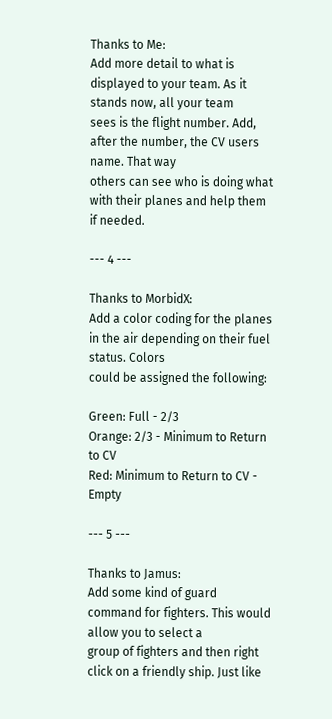Thanks to Me:
Add more detail to what is displayed to your team. As it stands now, all your team
sees is the flight number. Add, after the number, the CV users name. That way
others can see who is doing what with their planes and help them if needed.

--- 4 ---

Thanks to MorbidX:
Add a color coding for the planes in the air depending on their fuel status. Colors
could be assigned the following:

Green: Full - 2/3
Orange: 2/3 - Minimum to Return to CV
Red: Minimum to Return to CV - Empty

--- 5 ---

Thanks to Jamus:
Add some kind of guard command for fighters. This would allow you to select a
group of fighters and then right click on a friendly ship. Just like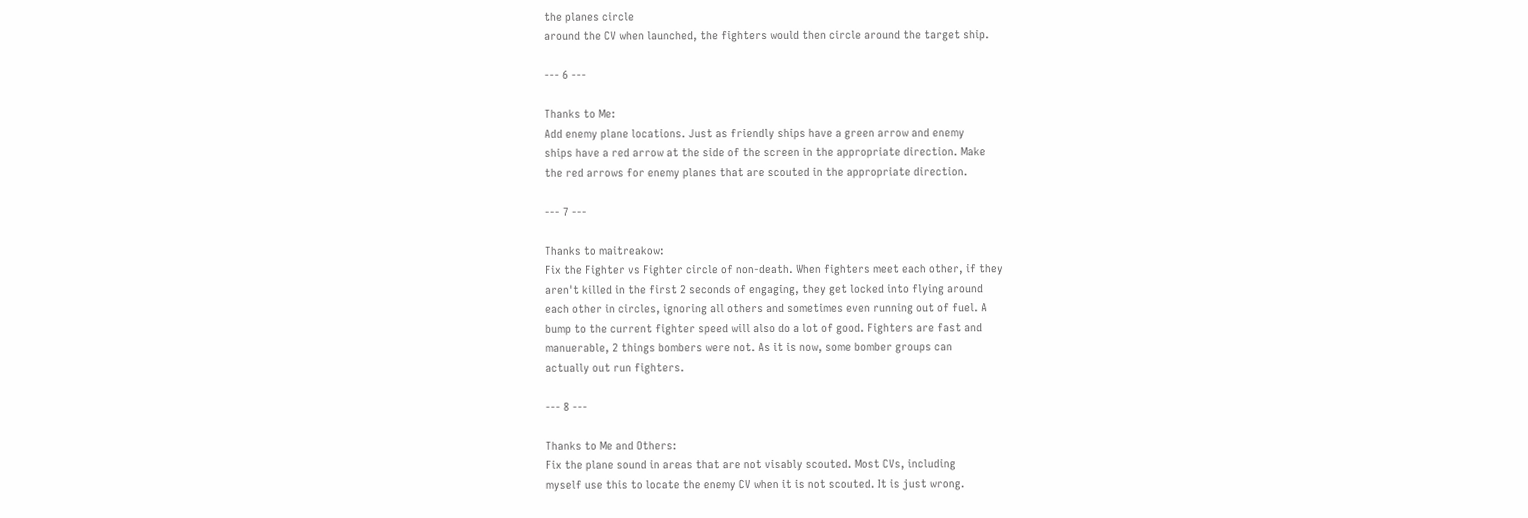the planes circle
around the CV when launched, the fighters would then circle around the target ship.

--- 6 ---

Thanks to Me:
Add enemy plane locations. Just as friendly ships have a green arrow and enemy
ships have a red arrow at the side of the screen in the appropriate direction. Make
the red arrows for enemy planes that are scouted in the appropriate direction.

--- 7 ---

Thanks to maitreakow:
Fix the Fighter vs Fighter circle of non-death. When fighters meet each other, if they
aren't killed in the first 2 seconds of engaging, they get locked into flying around
each other in circles, ignoring all others and sometimes even running out of fuel. A
bump to the current fighter speed will also do a lot of good. Fighters are fast and
manuerable, 2 things bombers were not. As it is now, some bomber groups can
actually out run fighters.

--- 8 ---

Thanks to Me and Others:
Fix the plane sound in areas that are not visably scouted. Most CVs, including
myself use this to locate the enemy CV when it is not scouted. It is just wrong.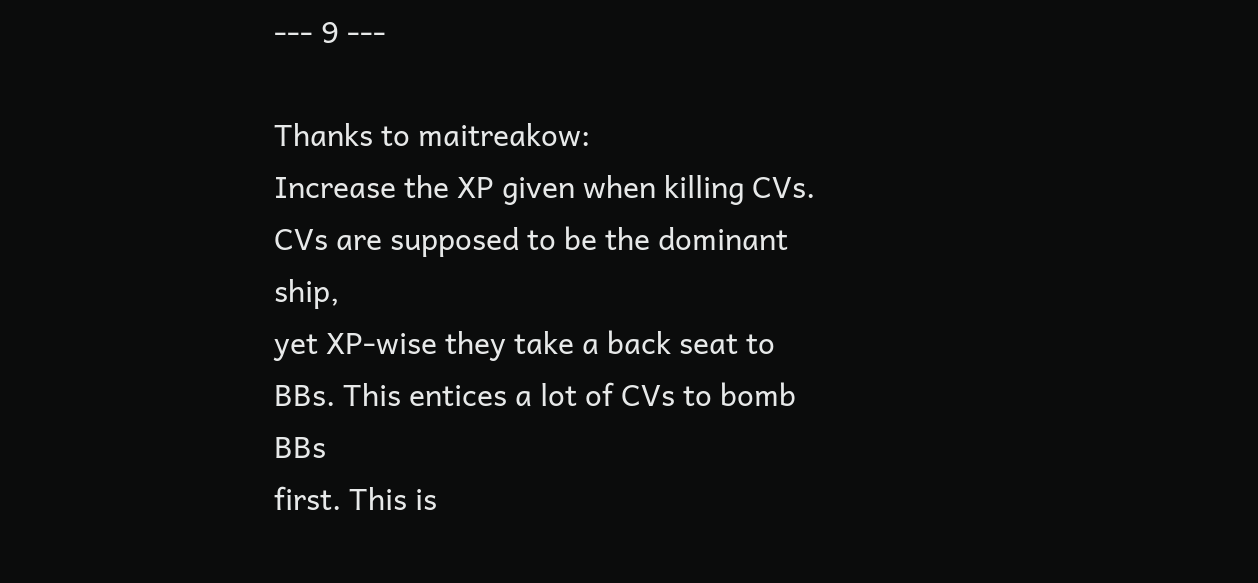--- 9 ---

Thanks to maitreakow:
Increase the XP given when killing CVs. CVs are supposed to be the dominant ship,
yet XP-wise they take a back seat to BBs. This entices a lot of CVs to bomb BBs
first. This is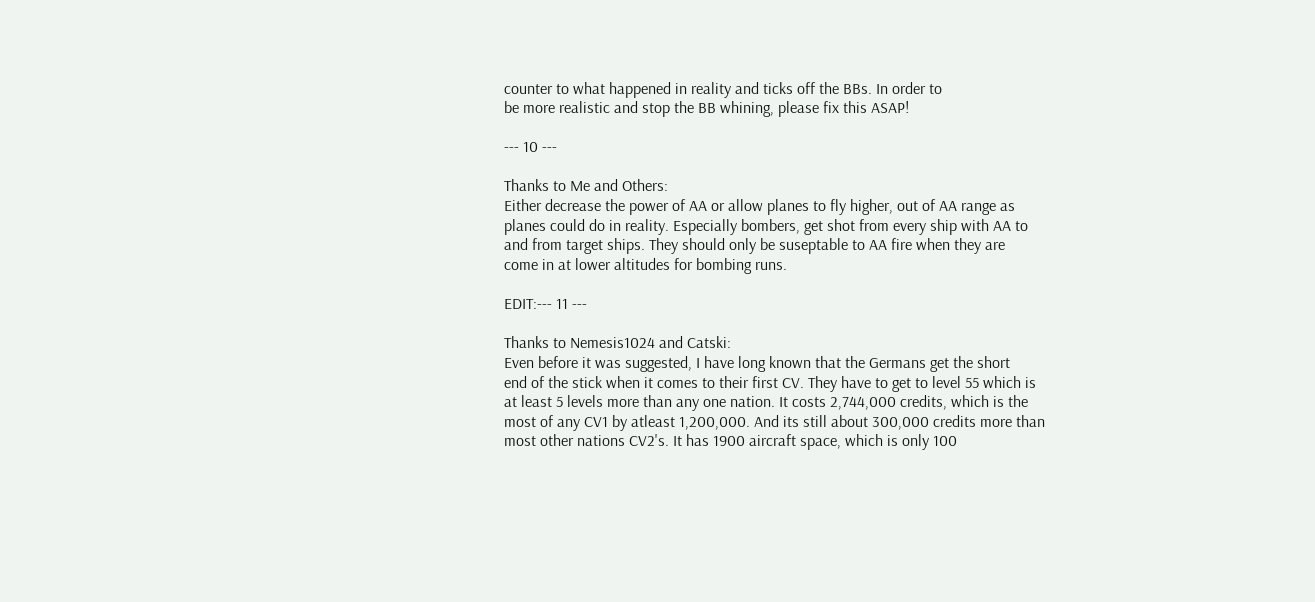counter to what happened in reality and ticks off the BBs. In order to
be more realistic and stop the BB whining, please fix this ASAP!

--- 10 ---

Thanks to Me and Others:
Either decrease the power of AA or allow planes to fly higher, out of AA range as
planes could do in reality. Especially bombers, get shot from every ship with AA to
and from target ships. They should only be suseptable to AA fire when they are
come in at lower altitudes for bombing runs.

EDIT:--- 11 ---

Thanks to Nemesis1024 and Catski:
Even before it was suggested, I have long known that the Germans get the short
end of the stick when it comes to their first CV. They have to get to level 55 which is
at least 5 levels more than any one nation. It costs 2,744,000 credits, which is the
most of any CV1 by atleast 1,200,000. And its still about 300,000 credits more than
most other nations CV2's. It has 1900 aircraft space, which is only 100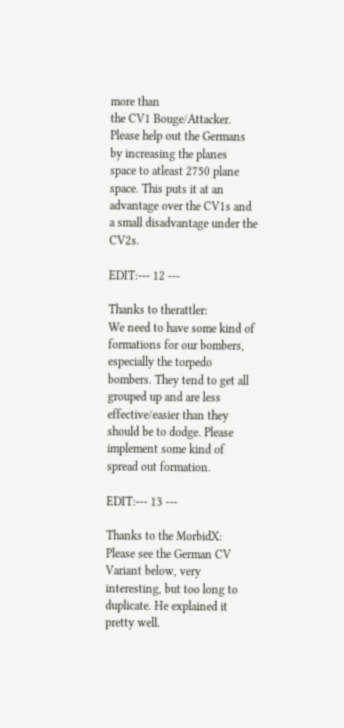more than
the CV1 Bouge/Attacker. Please help out the Germans by increasing the planes
space to atleast 2750 plane space. This puts it at an advantage over the CV1s and
a small disadvantage under the CV2s.

EDIT:--- 12 ---

Thanks to therattler:
We need to have some kind of formations for our bombers, especially the torpedo
bombers. They tend to get all grouped up and are less effective/easier than they
should be to dodge. Please implement some kind of spread out formation.

EDIT:--- 13 ---

Thanks to the MorbidX:
Please see the German CV Variant below, very interesting, but too long to
duplicate. He explained it pretty well.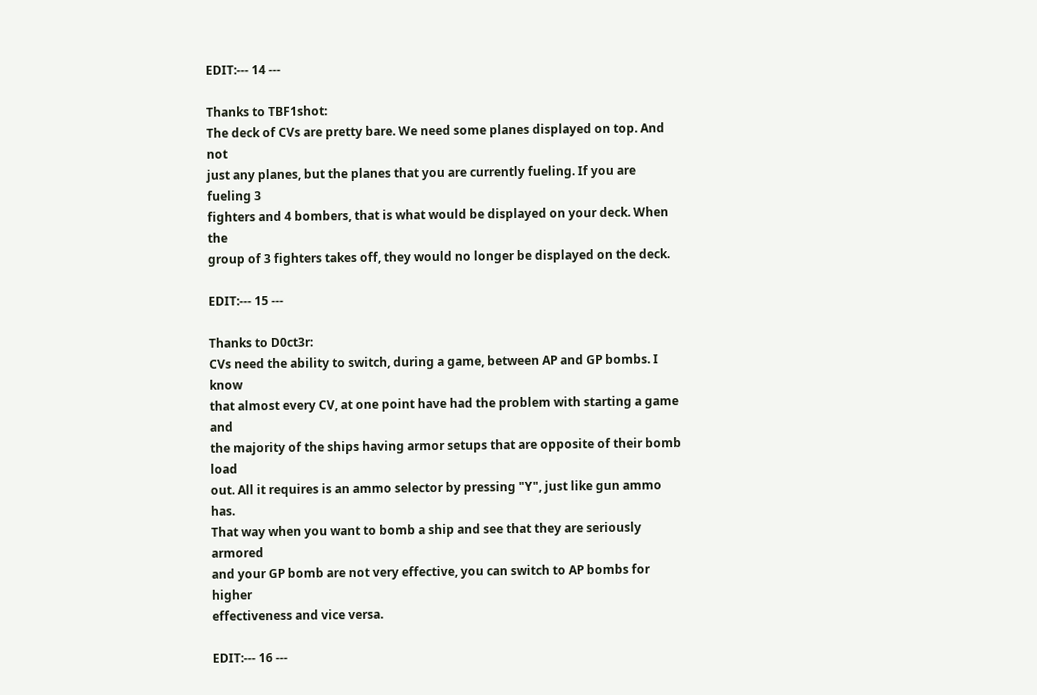EDIT:--- 14 ---

Thanks to TBF1shot:
The deck of CVs are pretty bare. We need some planes displayed on top. And not
just any planes, but the planes that you are currently fueling. If you are fueling 3
fighters and 4 bombers, that is what would be displayed on your deck. When the
group of 3 fighters takes off, they would no longer be displayed on the deck.

EDIT:--- 15 ---

Thanks to D0ct3r:
CVs need the ability to switch, during a game, between AP and GP bombs. I know
that almost every CV, at one point have had the problem with starting a game and
the majority of the ships having armor setups that are opposite of their bomb load
out. All it requires is an ammo selector by pressing "Y", just like gun ammo has.
That way when you want to bomb a ship and see that they are seriously armored
and your GP bomb are not very effective, you can switch to AP bombs for higher
effectiveness and vice versa.

EDIT:--- 16 ---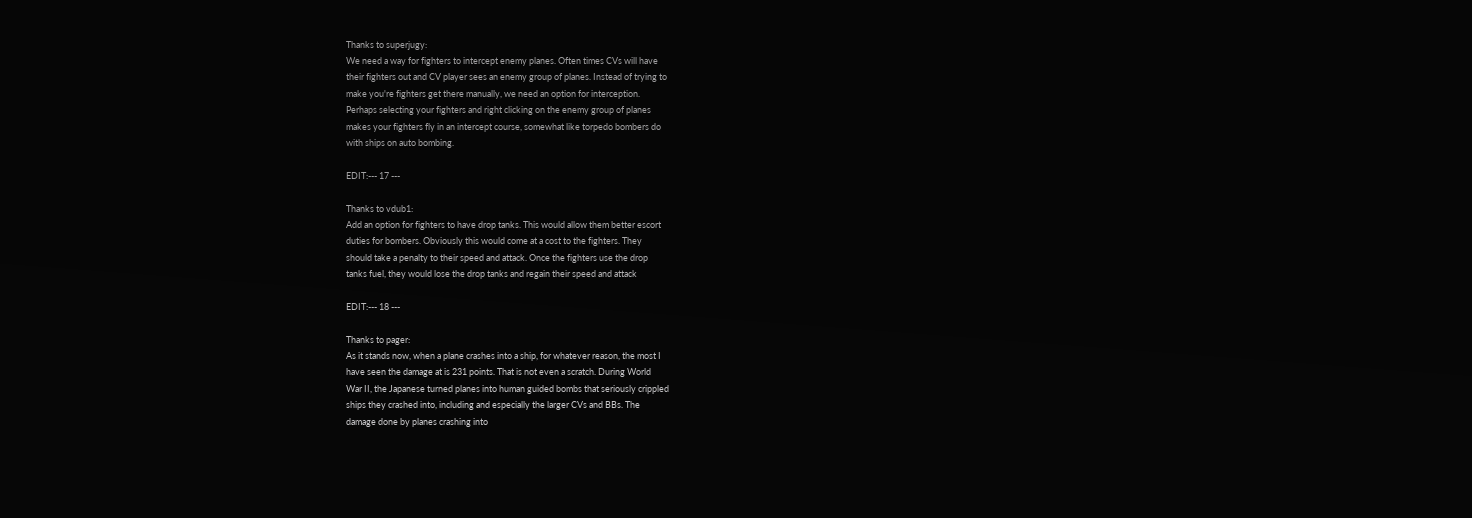Thanks to superjugy:
We need a way for fighters to intercept enemy planes. Often times CVs will have
their fighters out and CV player sees an enemy group of planes. Instead of trying to
make you're fighters get there manually, we need an option for interception.
Perhaps selecting your fighters and right clicking on the enemy group of planes
makes your fighters fly in an intercept course, somewhat like torpedo bombers do
with ships on auto bombing.

EDIT:--- 17 ---

Thanks to vdub1:
Add an option for fighters to have drop tanks. This would allow them better escort
duties for bombers. Obviously this would come at a cost to the fighters. They
should take a penalty to their speed and attack. Once the fighters use the drop
tanks fuel, they would lose the drop tanks and regain their speed and attack

EDIT:--- 18 ---

Thanks to pager:
As it stands now, when a plane crashes into a ship, for whatever reason, the most I
have seen the damage at is 231 points. That is not even a scratch. During World
War II, the Japanese turned planes into human guided bombs that seriously crippled
ships they crashed into, including and especially the larger CVs and BBs. The
damage done by planes crashing into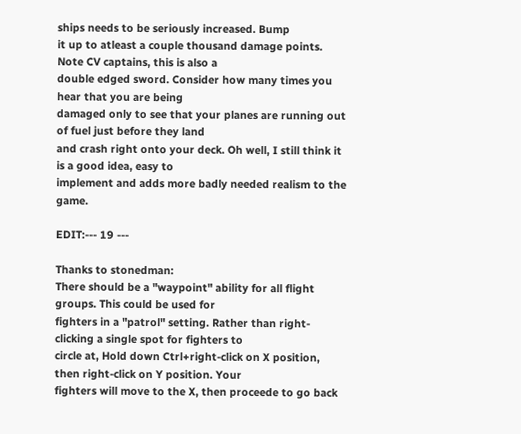ships needs to be seriously increased. Bump
it up to atleast a couple thousand damage points. Note CV captains, this is also a
double edged sword. Consider how many times you hear that you are being
damaged only to see that your planes are running out of fuel just before they land
and crash right onto your deck. Oh well, I still think it is a good idea, easy to
implement and adds more badly needed realism to the game.

EDIT:--- 19 ---

Thanks to stonedman:
There should be a "waypoint" ability for all flight groups. This could be used for
fighters in a "patrol" setting. Rather than right-clicking a single spot for fighters to
circle at, Hold down Ctrl+right-click on X position, then right-click on Y position. Your
fighters will move to the X, then proceede to go back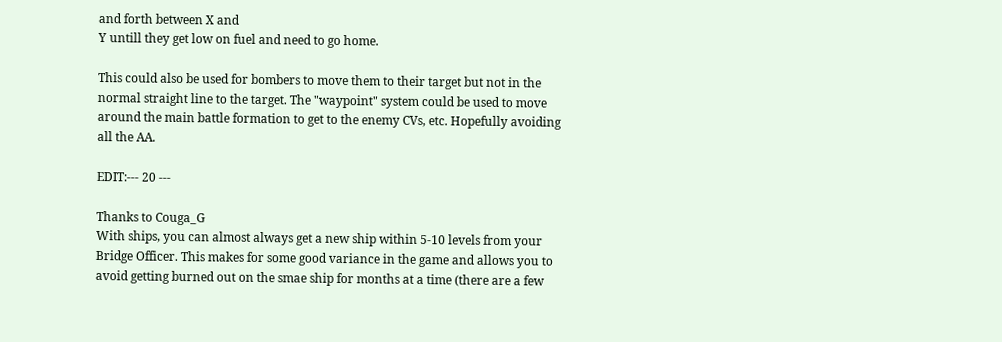and forth between X and
Y untill they get low on fuel and need to go home.

This could also be used for bombers to move them to their target but not in the
normal straight line to the target. The "waypoint" system could be used to move
around the main battle formation to get to the enemy CVs, etc. Hopefully avoiding
all the AA.

EDIT:--- 20 ---

Thanks to Couga_G
With ships, you can almost always get a new ship within 5-10 levels from your
Bridge Officer. This makes for some good variance in the game and allows you to
avoid getting burned out on the smae ship for months at a time (there are a few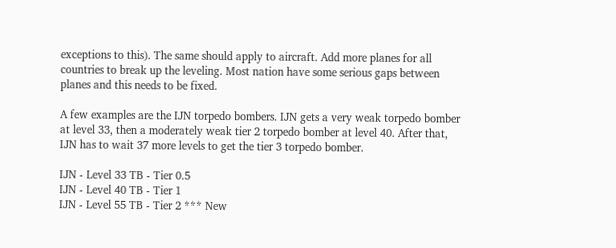exceptions to this). The same should apply to aircraft. Add more planes for all
countries to break up the leveling. Most nation have some serious gaps between
planes and this needs to be fixed.

A few examples are the IJN torpedo bombers. IJN gets a very weak torpedo bomber
at level 33, then a moderately weak tier 2 torpedo bomber at level 40. After that,
IJN has to wait 37 more levels to get the tier 3 torpedo bomber.

IJN - Level 33 TB - Tier 0.5
IJN - Level 40 TB - Tier 1
IJN - Level 55 TB - Tier 2 *** New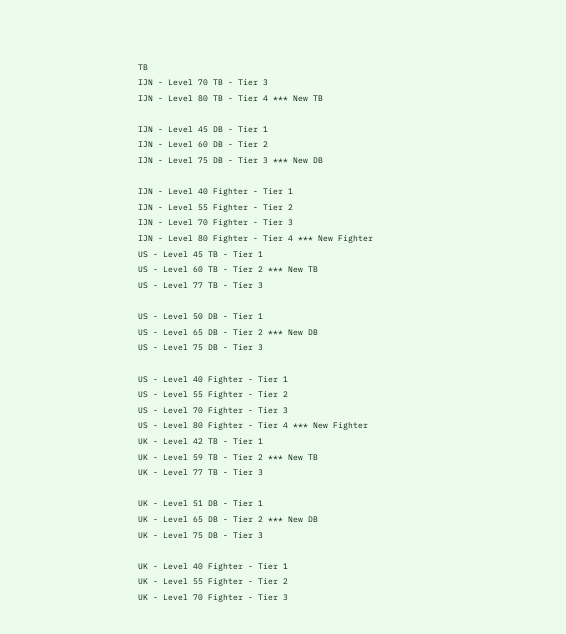TB
IJN - Level 70 TB - Tier 3
IJN - Level 80 TB - Tier 4 *** New TB

IJN - Level 45 DB - Tier 1
IJN - Level 60 DB - Tier 2
IJN - Level 75 DB - Tier 3 *** New DB

IJN - Level 40 Fighter - Tier 1
IJN - Level 55 Fighter - Tier 2
IJN - Level 70 Fighter - Tier 3
IJN - Level 80 Fighter - Tier 4 *** New Fighter
US - Level 45 TB - Tier 1
US - Level 60 TB - Tier 2 *** New TB
US - Level 77 TB - Tier 3

US - Level 50 DB - Tier 1
US - Level 65 DB - Tier 2 *** New DB
US - Level 75 DB - Tier 3

US - Level 40 Fighter - Tier 1
US - Level 55 Fighter - Tier 2
US - Level 70 Fighter - Tier 3
US - Level 80 Fighter - Tier 4 *** New Fighter
UK - Level 42 TB - Tier 1
UK - Level 59 TB - Tier 2 *** New TB
UK - Level 77 TB - Tier 3

UK - Level 51 DB - Tier 1
UK - Level 65 DB - Tier 2 *** New DB
UK - Level 75 DB - Tier 3

UK - Level 40 Fighter - Tier 1
UK - Level 55 Fighter - Tier 2
UK - Level 70 Fighter - Tier 3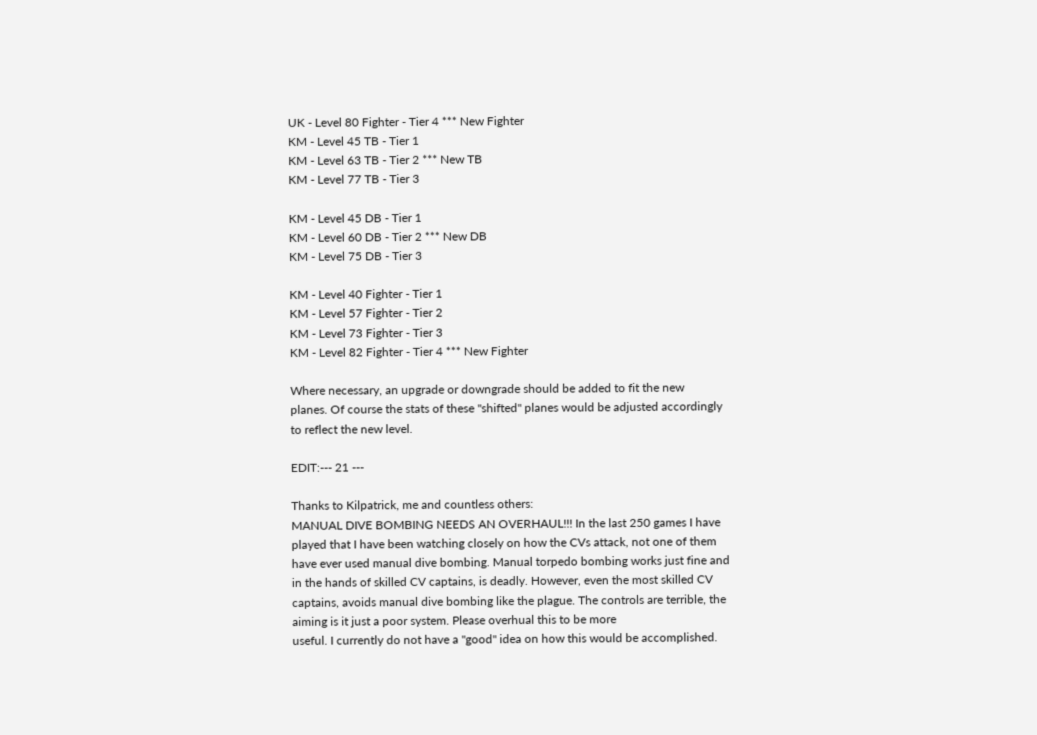UK - Level 80 Fighter - Tier 4 *** New Fighter
KM - Level 45 TB - Tier 1
KM - Level 63 TB - Tier 2 *** New TB
KM - Level 77 TB - Tier 3

KM - Level 45 DB - Tier 1
KM - Level 60 DB - Tier 2 *** New DB
KM - Level 75 DB - Tier 3

KM - Level 40 Fighter - Tier 1
KM - Level 57 Fighter - Tier 2
KM - Level 73 Fighter - Tier 3
KM - Level 82 Fighter - Tier 4 *** New Fighter

Where necessary, an upgrade or downgrade should be added to fit the new
planes. Of course the stats of these "shifted" planes would be adjusted accordingly
to reflect the new level.

EDIT:--- 21 ---

Thanks to Kilpatrick, me and countless others:
MANUAL DIVE BOMBING NEEDS AN OVERHAUL!!! In the last 250 games I have
played that I have been watching closely on how the CVs attack, not one of them
have ever used manual dive bombing. Manual torpedo bombing works just fine and
in the hands of skilled CV captains, is deadly. However, even the most skilled CV
captains, avoids manual dive bombing like the plague. The controls are terrible, the
aiming is it just a poor system. Please overhual this to be more
useful. I currently do not have a "good" idea on how this would be accomplished.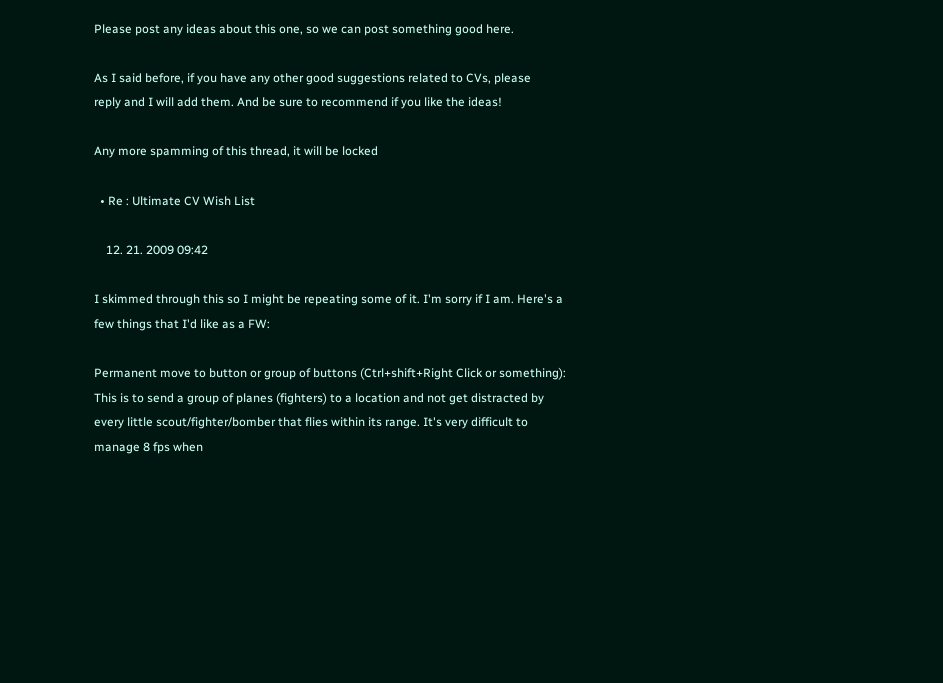Please post any ideas about this one, so we can post something good here.

As I said before, if you have any other good suggestions related to CVs, please
reply and I will add them. And be sure to recommend if you like the ideas!

Any more spamming of this thread, it will be locked

  • Re : Ultimate CV Wish List

    12. 21. 2009 09:42

I skimmed through this so I might be repeating some of it. I'm sorry if I am. Here's a
few things that I'd like as a FW:

Permanent move to button or group of buttons (Ctrl+shift+Right Click or something):
This is to send a group of planes (fighters) to a location and not get distracted by
every little scout/fighter/bomber that flies within its range. It's very difficult to
manage 8 fps when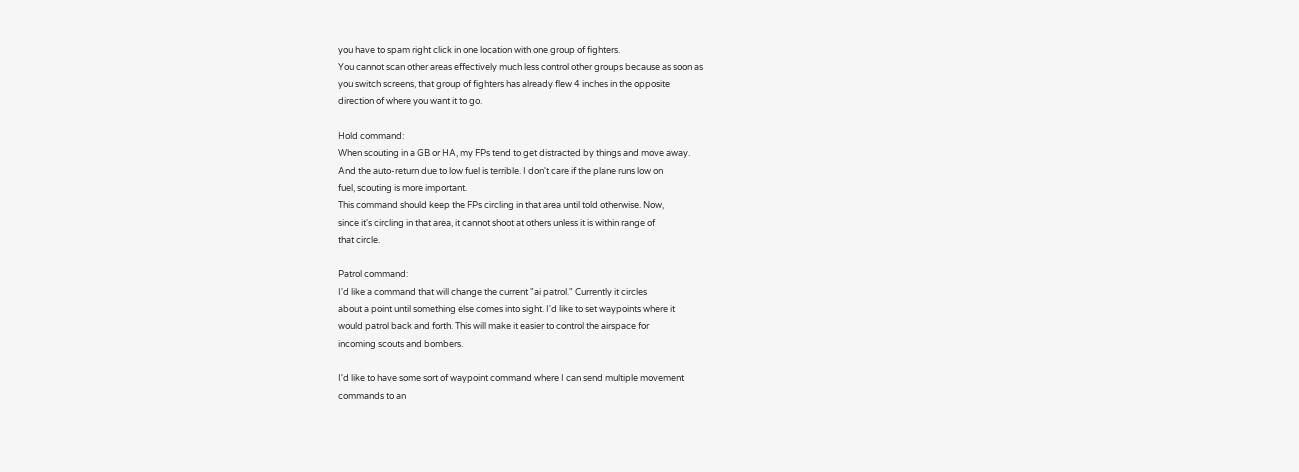you have to spam right click in one location with one group of fighters.
You cannot scan other areas effectively much less control other groups because as soon as
you switch screens, that group of fighters has already flew 4 inches in the opposite
direction of where you want it to go.

Hold command:
When scouting in a GB or HA, my FPs tend to get distracted by things and move away.
And the auto-return due to low fuel is terrible. I don't care if the plane runs low on
fuel, scouting is more important.
This command should keep the FPs circling in that area until told otherwise. Now,
since it's circling in that area, it cannot shoot at others unless it is within range of
that circle.

Patrol command:
I'd like a command that will change the current "ai patrol." Currently it circles
about a point until something else comes into sight. I'd like to set waypoints where it
would patrol back and forth. This will make it easier to control the airspace for
incoming scouts and bombers.

I'd like to have some sort of waypoint command where I can send multiple movement
commands to an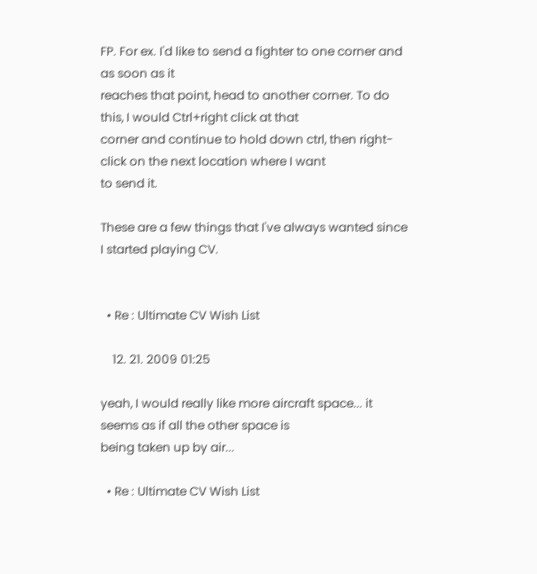FP. For ex. I'd like to send a fighter to one corner and as soon as it
reaches that point, head to another corner. To do this, I would Ctrl+right click at that
corner and continue to hold down ctrl, then right-click on the next location where I want
to send it.

These are a few things that I've always wanted since I started playing CV.


  • Re : Ultimate CV Wish List

    12. 21. 2009 01:25

yeah, I would really like more aircraft space... it seems as if all the other space is
being taken up by air...

  • Re : Ultimate CV Wish List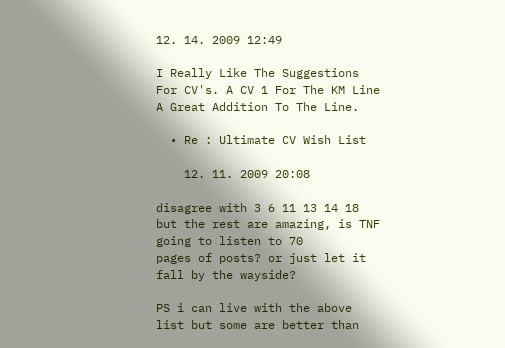12. 14. 2009 12:49

I Really Like The Suggestions For CV's. A CV 1 For The KM Line A Great Addition To The Line.

  • Re : Ultimate CV Wish List

    12. 11. 2009 20:08

disagree with 3 6 11 13 14 18 but the rest are amazing, is TNF going to listen to 70
pages of posts? or just let it fall by the wayside?

PS i can live with the above list but some are better than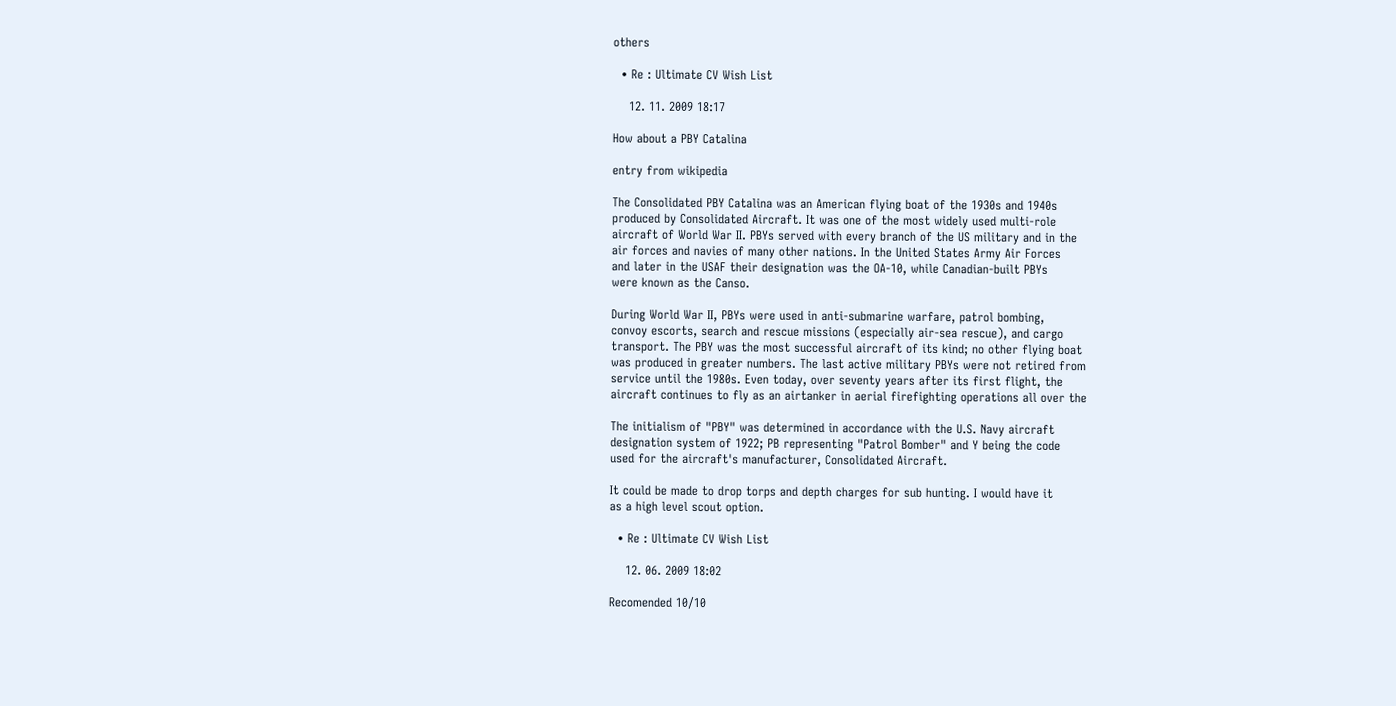others

  • Re : Ultimate CV Wish List

    12. 11. 2009 18:17

How about a PBY Catalina

entry from wikipedia

The Consolidated PBY Catalina was an American flying boat of the 1930s and 1940s
produced by Consolidated Aircraft. It was one of the most widely used multi-role
aircraft of World War II. PBYs served with every branch of the US military and in the
air forces and navies of many other nations. In the United States Army Air Forces
and later in the USAF their designation was the OA-10, while Canadian-built PBYs
were known as the Canso.

During World War II, PBYs were used in anti-submarine warfare, patrol bombing,
convoy escorts, search and rescue missions (especially air-sea rescue), and cargo
transport. The PBY was the most successful aircraft of its kind; no other flying boat
was produced in greater numbers. The last active military PBYs were not retired from
service until the 1980s. Even today, over seventy years after its first flight, the
aircraft continues to fly as an airtanker in aerial firefighting operations all over the

The initialism of "PBY" was determined in accordance with the U.S. Navy aircraft
designation system of 1922; PB representing "Patrol Bomber" and Y being the code
used for the aircraft's manufacturer, Consolidated Aircraft.

It could be made to drop torps and depth charges for sub hunting. I would have it
as a high level scout option.

  • Re : Ultimate CV Wish List

    12. 06. 2009 18:02

Recomended 10/10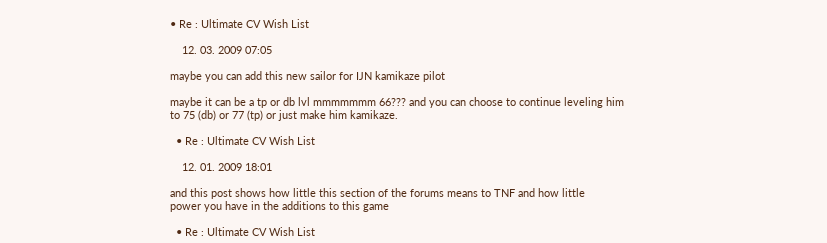• Re : Ultimate CV Wish List

    12. 03. 2009 07:05

maybe you can add this new sailor for IJN kamikaze pilot

maybe it can be a tp or db lvl mmmmmmm 66??? and you can choose to continue leveling him
to 75 (db) or 77 (tp) or just make him kamikaze.

  • Re : Ultimate CV Wish List

    12. 01. 2009 18:01

and this post shows how little this section of the forums means to TNF and how little
power you have in the additions to this game

  • Re : Ultimate CV Wish List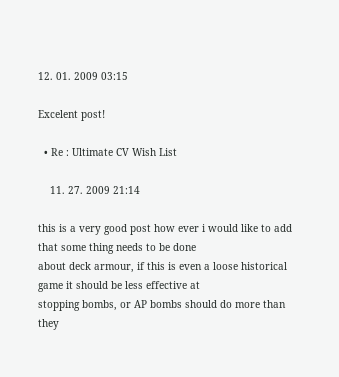12. 01. 2009 03:15

Excelent post!

  • Re : Ultimate CV Wish List

    11. 27. 2009 21:14

this is a very good post how ever i would like to add that some thing needs to be done
about deck armour, if this is even a loose historical game it should be less effective at
stopping bombs, or AP bombs should do more than they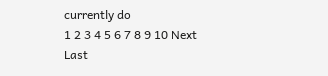currently do
1 2 3 4 5 6 7 8 9 10 Next Last